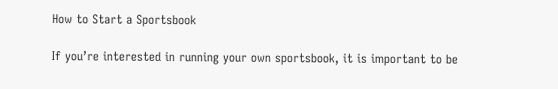How to Start a Sportsbook

If you’re interested in running your own sportsbook, it is important to be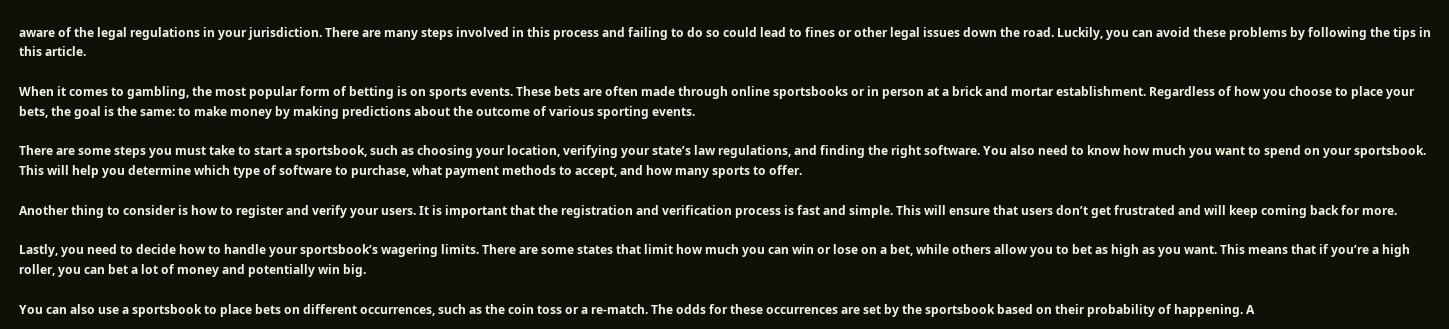aware of the legal regulations in your jurisdiction. There are many steps involved in this process and failing to do so could lead to fines or other legal issues down the road. Luckily, you can avoid these problems by following the tips in this article.

When it comes to gambling, the most popular form of betting is on sports events. These bets are often made through online sportsbooks or in person at a brick and mortar establishment. Regardless of how you choose to place your bets, the goal is the same: to make money by making predictions about the outcome of various sporting events.

There are some steps you must take to start a sportsbook, such as choosing your location, verifying your state’s law regulations, and finding the right software. You also need to know how much you want to spend on your sportsbook. This will help you determine which type of software to purchase, what payment methods to accept, and how many sports to offer.

Another thing to consider is how to register and verify your users. It is important that the registration and verification process is fast and simple. This will ensure that users don’t get frustrated and will keep coming back for more.

Lastly, you need to decide how to handle your sportsbook’s wagering limits. There are some states that limit how much you can win or lose on a bet, while others allow you to bet as high as you want. This means that if you’re a high roller, you can bet a lot of money and potentially win big.

You can also use a sportsbook to place bets on different occurrences, such as the coin toss or a re-match. The odds for these occurrences are set by the sportsbook based on their probability of happening. A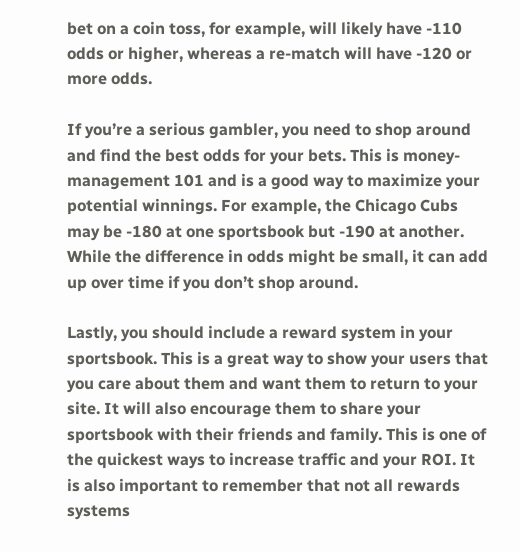bet on a coin toss, for example, will likely have -110 odds or higher, whereas a re-match will have -120 or more odds.

If you’re a serious gambler, you need to shop around and find the best odds for your bets. This is money-management 101 and is a good way to maximize your potential winnings. For example, the Chicago Cubs may be -180 at one sportsbook but -190 at another. While the difference in odds might be small, it can add up over time if you don’t shop around.

Lastly, you should include a reward system in your sportsbook. This is a great way to show your users that you care about them and want them to return to your site. It will also encourage them to share your sportsbook with their friends and family. This is one of the quickest ways to increase traffic and your ROI. It is also important to remember that not all rewards systems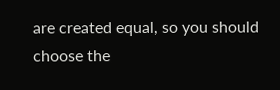are created equal, so you should choose the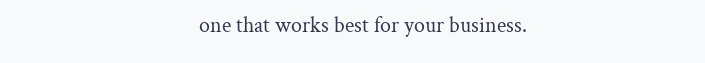one that works best for your business.